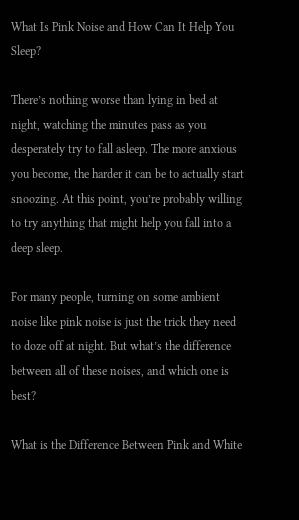What Is Pink Noise and How Can It Help You Sleep?

There’s nothing worse than lying in bed at night, watching the minutes pass as you desperately try to fall asleep. The more anxious you become, the harder it can be to actually start snoozing. At this point, you’re probably willing to try anything that might help you fall into a deep sleep.

For many people, turning on some ambient noise like pink noise is just the trick they need to doze off at night. But what’s the difference between all of these noises, and which one is best?

What is the Difference Between Pink and White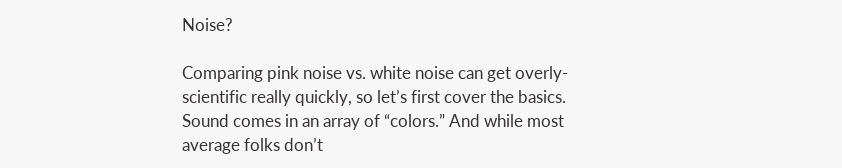Noise?

Comparing pink noise vs. white noise can get overly-scientific really quickly, so let’s first cover the basics. Sound comes in an array of “colors.” And while most average folks don’t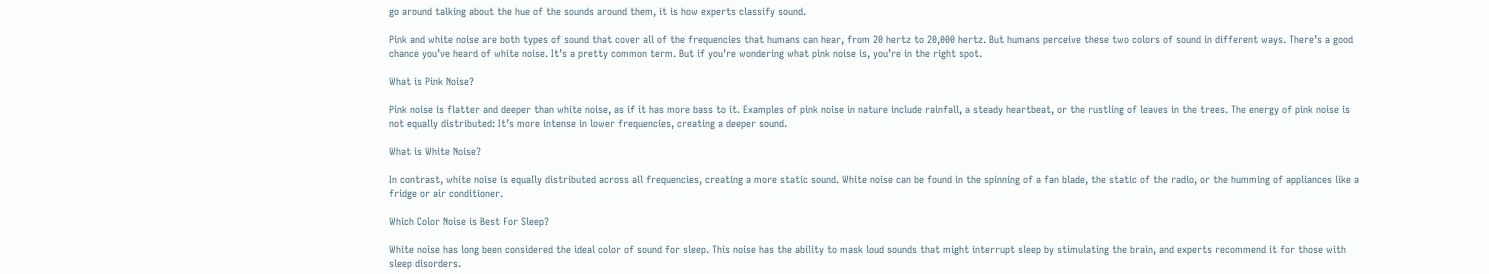go around talking about the hue of the sounds around them, it is how experts classify sound.

Pink and white noise are both types of sound that cover all of the frequencies that humans can hear, from 20 hertz to 20,000 hertz. But humans perceive these two colors of sound in different ways. There’s a good chance you’ve heard of white noise. It’s a pretty common term. But if you’re wondering what pink noise is, you’re in the right spot.

What is Pink Noise?

Pink noise is flatter and deeper than white noise, as if it has more bass to it. Examples of pink noise in nature include rainfall, a steady heartbeat, or the rustling of leaves in the trees. The energy of pink noise is not equally distributed: It’s more intense in lower frequencies, creating a deeper sound.

What is White Noise?

In contrast, white noise is equally distributed across all frequencies, creating a more static sound. White noise can be found in the spinning of a fan blade, the static of the radio, or the humming of appliances like a fridge or air conditioner.

Which Color Noise is Best For Sleep?

White noise has long been considered the ideal color of sound for sleep. This noise has the ability to mask loud sounds that might interrupt sleep by stimulating the brain, and experts recommend it for those with sleep disorders.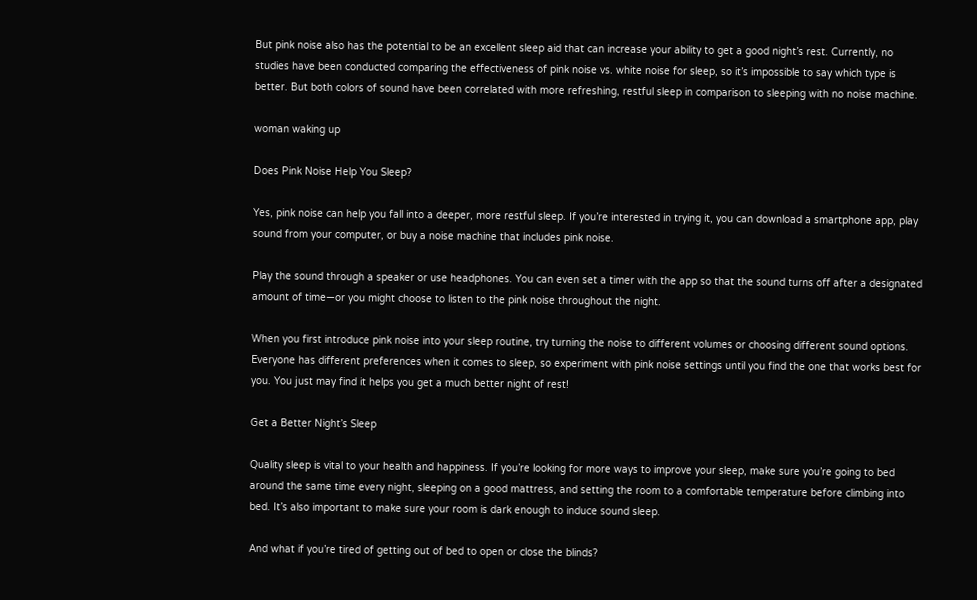But pink noise also has the potential to be an excellent sleep aid that can increase your ability to get a good night’s rest. Currently, no studies have been conducted comparing the effectiveness of pink noise vs. white noise for sleep, so it’s impossible to say which type is better. But both colors of sound have been correlated with more refreshing, restful sleep in comparison to sleeping with no noise machine.

woman waking up

Does Pink Noise Help You Sleep?

Yes, pink noise can help you fall into a deeper, more restful sleep. If you’re interested in trying it, you can download a smartphone app, play sound from your computer, or buy a noise machine that includes pink noise.

Play the sound through a speaker or use headphones. You can even set a timer with the app so that the sound turns off after a designated amount of time—or you might choose to listen to the pink noise throughout the night.

When you first introduce pink noise into your sleep routine, try turning the noise to different volumes or choosing different sound options. Everyone has different preferences when it comes to sleep, so experiment with pink noise settings until you find the one that works best for you. You just may find it helps you get a much better night of rest!

Get a Better Night’s Sleep

Quality sleep is vital to your health and happiness. If you’re looking for more ways to improve your sleep, make sure you’re going to bed around the same time every night, sleeping on a good mattress, and setting the room to a comfortable temperature before climbing into bed. It’s also important to make sure your room is dark enough to induce sound sleep.

And what if you’re tired of getting out of bed to open or close the blinds?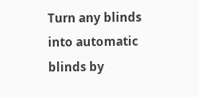Turn any blinds into automatic blinds by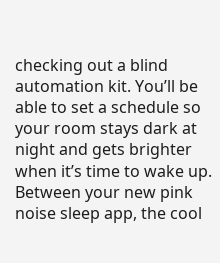checking out a blind automation kit. You’ll be able to set a schedule so your room stays dark at night and gets brighter when it’s time to wake up. Between your new pink noise sleep app, the cool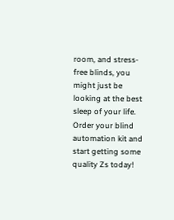room, and stress-free blinds, you might just be looking at the best sleep of your life. Order your blind automation kit and start getting some quality Zs today!